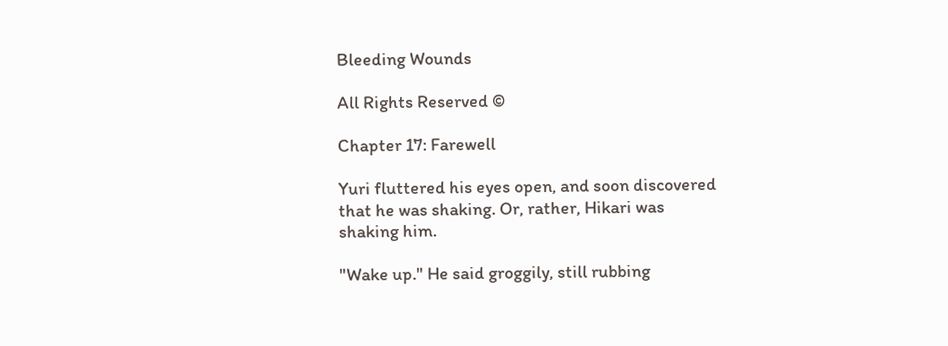Bleeding Wounds

All Rights Reserved ©

Chapter 17: Farewell

Yuri fluttered his eyes open, and soon discovered that he was shaking. Or, rather, Hikari was shaking him.

"Wake up." He said groggily, still rubbing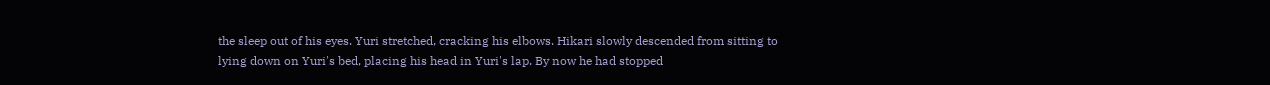the sleep out of his eyes. Yuri stretched, cracking his elbows. Hikari slowly descended from sitting to lying down on Yuri's bed, placing his head in Yuri's lap. By now he had stopped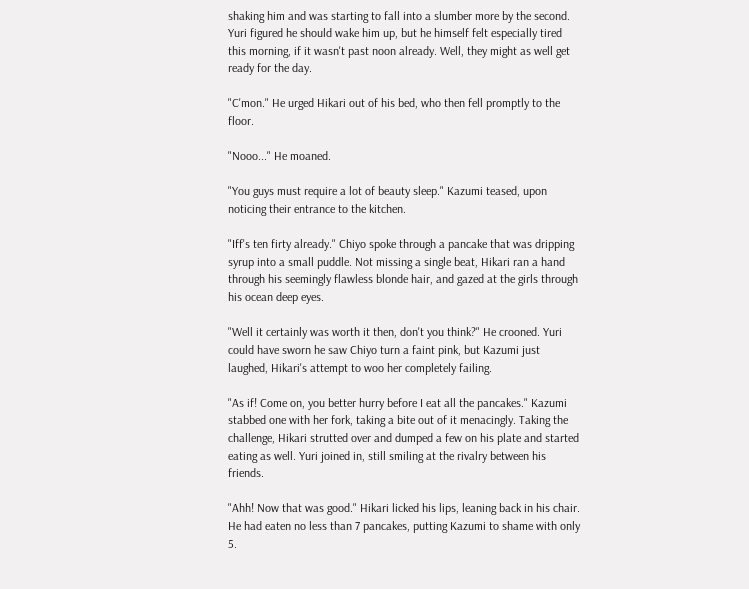shaking him and was starting to fall into a slumber more by the second. Yuri figured he should wake him up, but he himself felt especially tired this morning, if it wasn't past noon already. Well, they might as well get ready for the day.

"C'mon." He urged Hikari out of his bed, who then fell promptly to the floor.

"Nooo..." He moaned.

"You guys must require a lot of beauty sleep." Kazumi teased, upon noticing their entrance to the kitchen.

"Iff's ten firty already." Chiyo spoke through a pancake that was dripping syrup into a small puddle. Not missing a single beat, Hikari ran a hand through his seemingly flawless blonde hair, and gazed at the girls through his ocean deep eyes.

"Well it certainly was worth it then, don't you think?" He crooned. Yuri could have sworn he saw Chiyo turn a faint pink, but Kazumi just laughed, Hikari's attempt to woo her completely failing.

"As if! Come on, you better hurry before I eat all the pancakes." Kazumi stabbed one with her fork, taking a bite out of it menacingly. Taking the challenge, Hikari strutted over and dumped a few on his plate and started eating as well. Yuri joined in, still smiling at the rivalry between his friends.

"Ahh! Now that was good." Hikari licked his lips, leaning back in his chair. He had eaten no less than 7 pancakes, putting Kazumi to shame with only 5.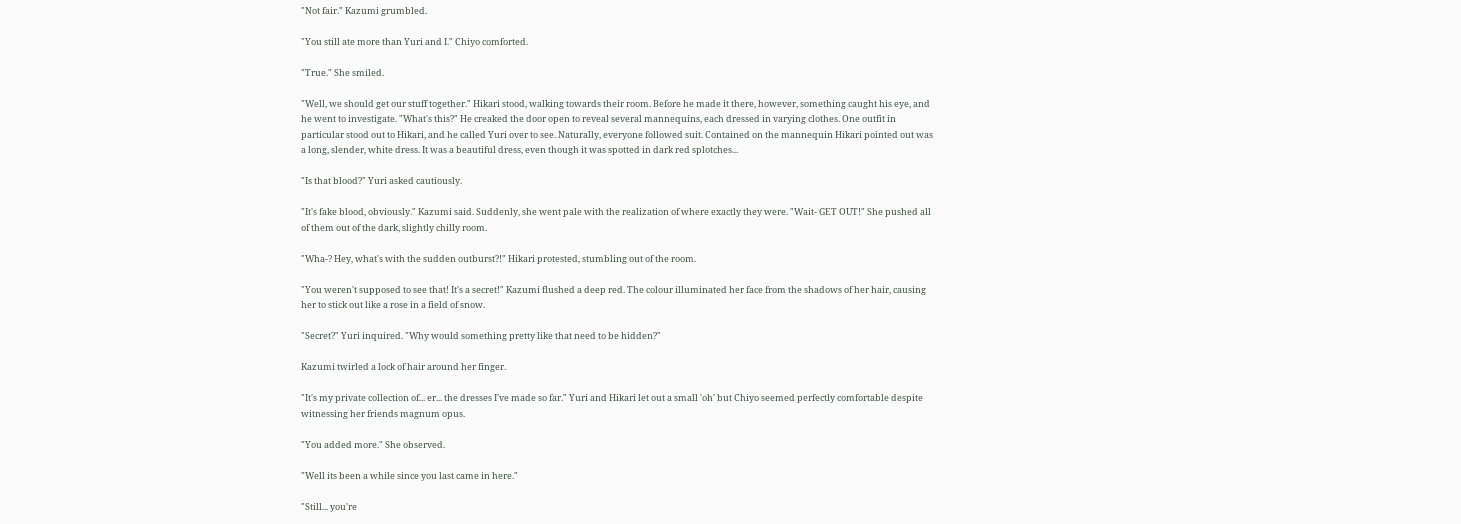"Not fair." Kazumi grumbled.

"You still ate more than Yuri and I." Chiyo comforted.

"True." She smiled.

"Well, we should get our stuff together." Hikari stood, walking towards their room. Before he made it there, however, something caught his eye, and he went to investigate. "What's this?" He creaked the door open to reveal several mannequins, each dressed in varying clothes. One outfit in particular stood out to Hikari, and he called Yuri over to see. Naturally, everyone followed suit. Contained on the mannequin Hikari pointed out was a long, slender, white dress. It was a beautiful dress, even though it was spotted in dark red splotches...

"Is that blood?" Yuri asked cautiously.

"It's fake blood, obviously." Kazumi said. Suddenly, she went pale with the realization of where exactly they were. "Wait- GET OUT!" She pushed all of them out of the dark, slightly chilly room.

"Wha-? Hey, what's with the sudden outburst?!" Hikari protested, stumbling out of the room.

"You weren't supposed to see that! It's a secret!" Kazumi flushed a deep red. The colour illuminated her face from the shadows of her hair, causing her to stick out like a rose in a field of snow.

"Secret?" Yuri inquired. "Why would something pretty like that need to be hidden?"

Kazumi twirled a lock of hair around her finger.

"It's my private collection of... er... the dresses I've made so far." Yuri and Hikari let out a small 'oh' but Chiyo seemed perfectly comfortable despite witnessing her friends magnum opus.

"You added more." She observed.

"Well its been a while since you last came in here."

"Still... you're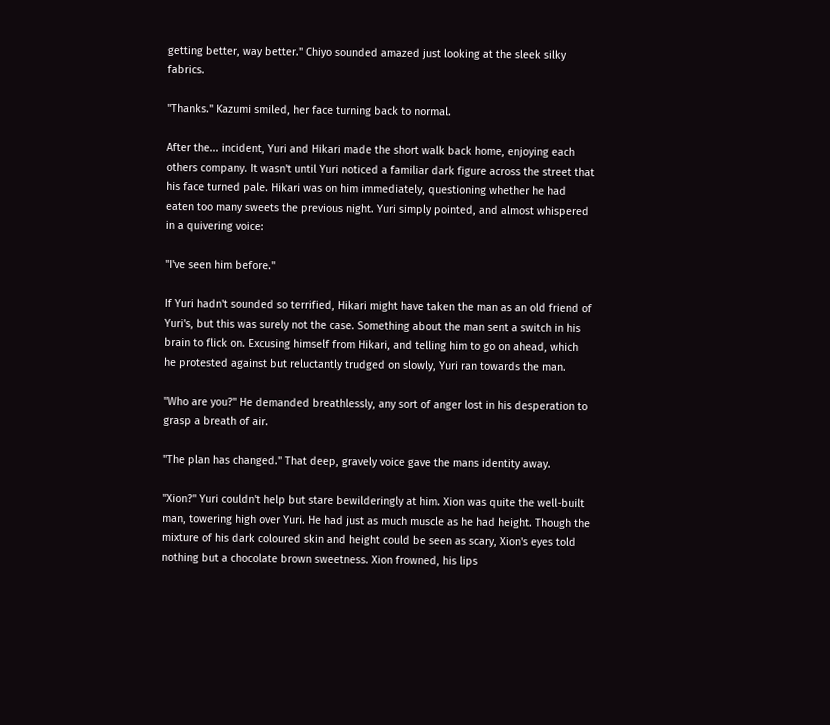getting better, way better." Chiyo sounded amazed just looking at the sleek silky fabrics.

"Thanks." Kazumi smiled, her face turning back to normal.

After the... incident, Yuri and Hikari made the short walk back home, enjoying each others company. It wasn't until Yuri noticed a familiar dark figure across the street that his face turned pale. Hikari was on him immediately, questioning whether he had eaten too many sweets the previous night. Yuri simply pointed, and almost whispered in a quivering voice:

"I've seen him before."

If Yuri hadn't sounded so terrified, Hikari might have taken the man as an old friend of Yuri's, but this was surely not the case. Something about the man sent a switch in his brain to flick on. Excusing himself from Hikari, and telling him to go on ahead, which he protested against but reluctantly trudged on slowly, Yuri ran towards the man.

"Who are you?" He demanded breathlessly, any sort of anger lost in his desperation to grasp a breath of air.

"The plan has changed." That deep, gravely voice gave the mans identity away.

"Xion?" Yuri couldn't help but stare bewilderingly at him. Xion was quite the well-built man, towering high over Yuri. He had just as much muscle as he had height. Though the mixture of his dark coloured skin and height could be seen as scary, Xion's eyes told nothing but a chocolate brown sweetness. Xion frowned, his lips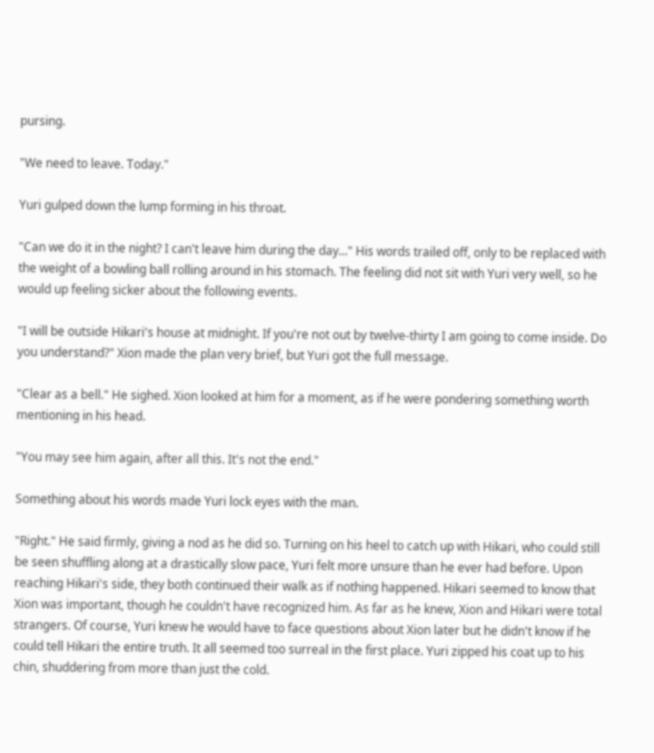pursing.

"We need to leave. Today."

Yuri gulped down the lump forming in his throat.

"Can we do it in the night? I can't leave him during the day..." His words trailed off, only to be replaced with the weight of a bowling ball rolling around in his stomach. The feeling did not sit with Yuri very well, so he would up feeling sicker about the following events.

"I will be outside Hikari's house at midnight. If you're not out by twelve-thirty I am going to come inside. Do you understand?" Xion made the plan very brief, but Yuri got the full message.

"Clear as a bell." He sighed. Xion looked at him for a moment, as if he were pondering something worth mentioning in his head.

"You may see him again, after all this. It's not the end."

Something about his words made Yuri lock eyes with the man.

"Right." He said firmly, giving a nod as he did so. Turning on his heel to catch up with Hikari, who could still be seen shuffling along at a drastically slow pace, Yuri felt more unsure than he ever had before. Upon reaching Hikari's side, they both continued their walk as if nothing happened. Hikari seemed to know that Xion was important, though he couldn't have recognized him. As far as he knew, Xion and Hikari were total strangers. Of course, Yuri knew he would have to face questions about Xion later but he didn't know if he could tell Hikari the entire truth. It all seemed too surreal in the first place. Yuri zipped his coat up to his chin, shuddering from more than just the cold.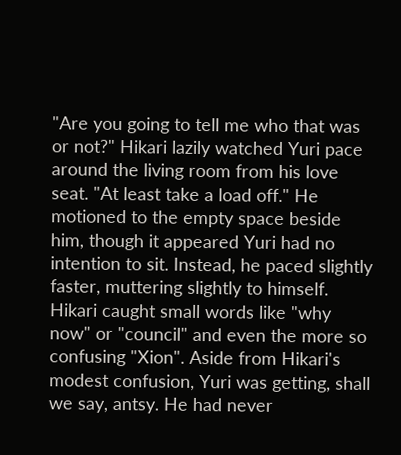"Are you going to tell me who that was or not?" Hikari lazily watched Yuri pace around the living room from his love seat. "At least take a load off." He motioned to the empty space beside him, though it appeared Yuri had no intention to sit. Instead, he paced slightly faster, muttering slightly to himself. Hikari caught small words like "why now" or "council" and even the more so confusing "Xion". Aside from Hikari's modest confusion, Yuri was getting, shall we say, antsy. He had never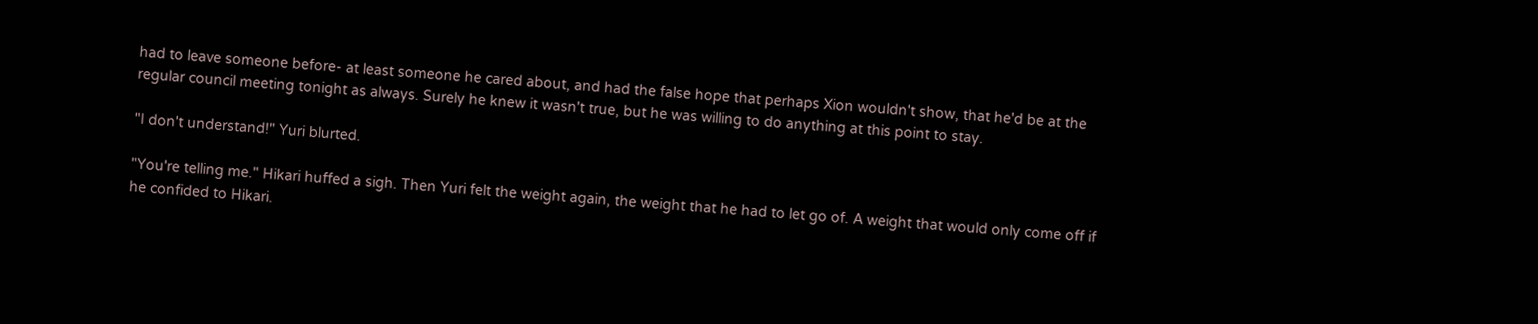had to leave someone before- at least someone he cared about, and had the false hope that perhaps Xion wouldn't show, that he'd be at the regular council meeting tonight as always. Surely he knew it wasn't true, but he was willing to do anything at this point to stay.

"I don't understand!" Yuri blurted.

"You're telling me." Hikari huffed a sigh. Then Yuri felt the weight again, the weight that he had to let go of. A weight that would only come off if he confided to Hikari.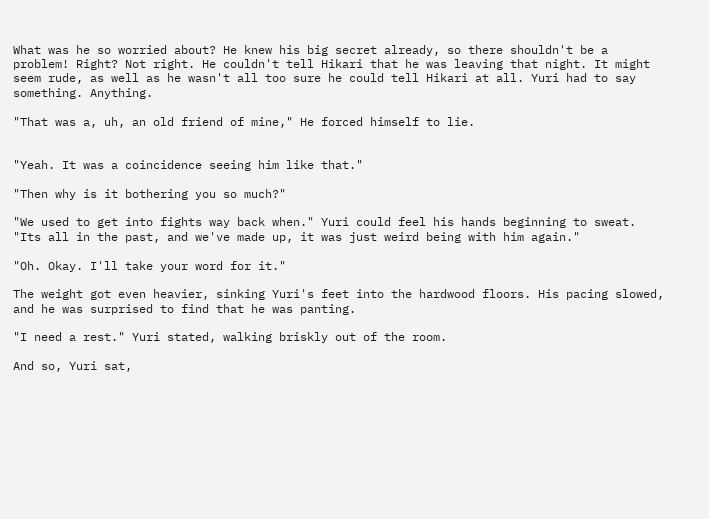What was he so worried about? He knew his big secret already, so there shouldn't be a problem! Right? Not right. He couldn't tell Hikari that he was leaving that night. It might seem rude, as well as he wasn't all too sure he could tell Hikari at all. Yuri had to say something. Anything.

"That was a, uh, an old friend of mine," He forced himself to lie.


"Yeah. It was a coincidence seeing him like that."

"Then why is it bothering you so much?"

"We used to get into fights way back when." Yuri could feel his hands beginning to sweat. "Its all in the past, and we've made up, it was just weird being with him again."

"Oh. Okay. I'll take your word for it."

The weight got even heavier, sinking Yuri's feet into the hardwood floors. His pacing slowed, and he was surprised to find that he was panting.

"I need a rest." Yuri stated, walking briskly out of the room.

And so, Yuri sat,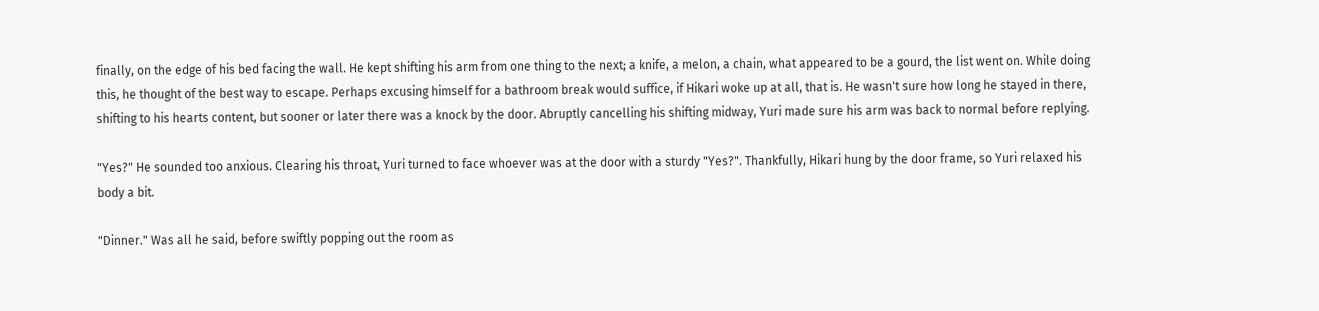finally, on the edge of his bed facing the wall. He kept shifting his arm from one thing to the next; a knife, a melon, a chain, what appeared to be a gourd, the list went on. While doing this, he thought of the best way to escape. Perhaps excusing himself for a bathroom break would suffice, if Hikari woke up at all, that is. He wasn't sure how long he stayed in there, shifting to his hearts content, but sooner or later there was a knock by the door. Abruptly cancelling his shifting midway, Yuri made sure his arm was back to normal before replying.

"Yes?" He sounded too anxious. Clearing his throat, Yuri turned to face whoever was at the door with a sturdy "Yes?". Thankfully, Hikari hung by the door frame, so Yuri relaxed his body a bit.

"Dinner." Was all he said, before swiftly popping out the room as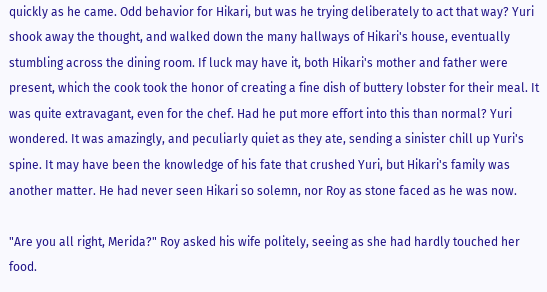quickly as he came. Odd behavior for Hikari, but was he trying deliberately to act that way? Yuri shook away the thought, and walked down the many hallways of Hikari's house, eventually stumbling across the dining room. If luck may have it, both Hikari's mother and father were present, which the cook took the honor of creating a fine dish of buttery lobster for their meal. It was quite extravagant, even for the chef. Had he put more effort into this than normal? Yuri wondered. It was amazingly, and peculiarly quiet as they ate, sending a sinister chill up Yuri's spine. It may have been the knowledge of his fate that crushed Yuri, but Hikari's family was another matter. He had never seen Hikari so solemn, nor Roy as stone faced as he was now.

"Are you all right, Merida?" Roy asked his wife politely, seeing as she had hardly touched her food.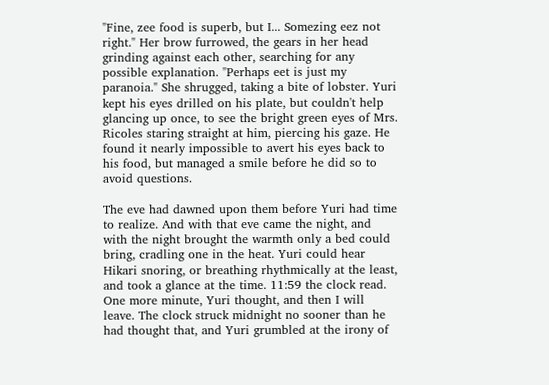"Fine, zee food is superb, but I... Somezing eez not right." Her brow furrowed, the gears in her head grinding against each other, searching for any possible explanation. "Perhaps eet is just my paranoia." She shrugged, taking a bite of lobster. Yuri kept his eyes drilled on his plate, but couldn't help glancing up once, to see the bright green eyes of Mrs. Ricoles staring straight at him, piercing his gaze. He found it nearly impossible to avert his eyes back to his food, but managed a smile before he did so to avoid questions.

The eve had dawned upon them before Yuri had time to realize. And with that eve came the night, and with the night brought the warmth only a bed could bring, cradling one in the heat. Yuri could hear Hikari snoring, or breathing rhythmically at the least, and took a glance at the time. 11:59 the clock read. One more minute, Yuri thought, and then I will leave. The clock struck midnight no sooner than he had thought that, and Yuri grumbled at the irony of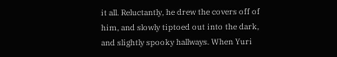it all. Reluctantly, he drew the covers off of him, and slowly tiptoed out into the dark, and slightly spooky hallways. When Yuri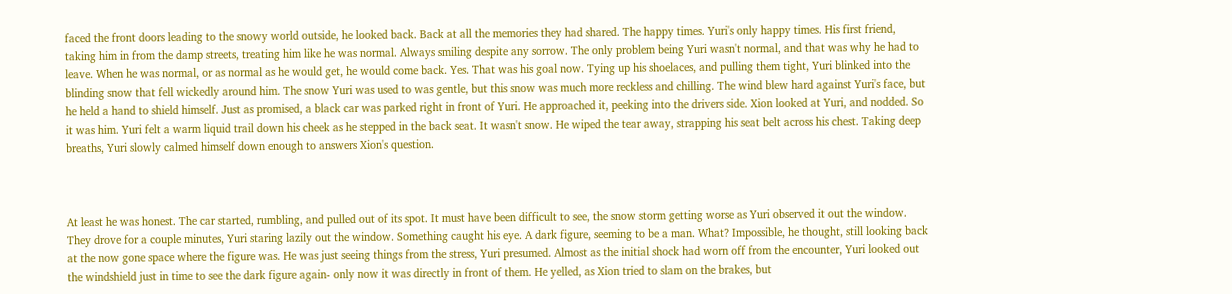faced the front doors leading to the snowy world outside, he looked back. Back at all the memories they had shared. The happy times. Yuri's only happy times. His first friend, taking him in from the damp streets, treating him like he was normal. Always smiling despite any sorrow. The only problem being Yuri wasn't normal, and that was why he had to leave. When he was normal, or as normal as he would get, he would come back. Yes. That was his goal now. Tying up his shoelaces, and pulling them tight, Yuri blinked into the blinding snow that fell wickedly around him. The snow Yuri was used to was gentle, but this snow was much more reckless and chilling. The wind blew hard against Yuri's face, but he held a hand to shield himself. Just as promised, a black car was parked right in front of Yuri. He approached it, peeking into the drivers side. Xion looked at Yuri, and nodded. So it was him. Yuri felt a warm liquid trail down his cheek as he stepped in the back seat. It wasn't snow. He wiped the tear away, strapping his seat belt across his chest. Taking deep breaths, Yuri slowly calmed himself down enough to answers Xion's question.



At least he was honest. The car started, rumbling, and pulled out of its spot. It must have been difficult to see, the snow storm getting worse as Yuri observed it out the window. They drove for a couple minutes, Yuri staring lazily out the window. Something caught his eye. A dark figure, seeming to be a man. What? Impossible, he thought, still looking back at the now gone space where the figure was. He was just seeing things from the stress, Yuri presumed. Almost as the initial shock had worn off from the encounter, Yuri looked out the windshield just in time to see the dark figure again- only now it was directly in front of them. He yelled, as Xion tried to slam on the brakes, but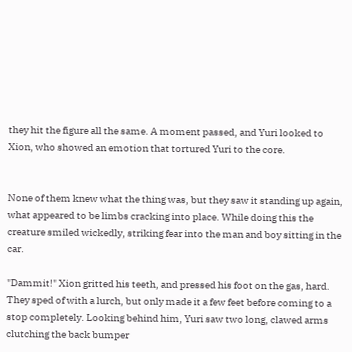they hit the figure all the same. A moment passed, and Yuri looked to Xion, who showed an emotion that tortured Yuri to the core.


None of them knew what the thing was, but they saw it standing up again, what appeared to be limbs cracking into place. While doing this the creature smiled wickedly, striking fear into the man and boy sitting in the car.

"Dammit!" Xion gritted his teeth, and pressed his foot on the gas, hard. They sped of with a lurch, but only made it a few feet before coming to a stop completely. Looking behind him, Yuri saw two long, clawed arms clutching the back bumper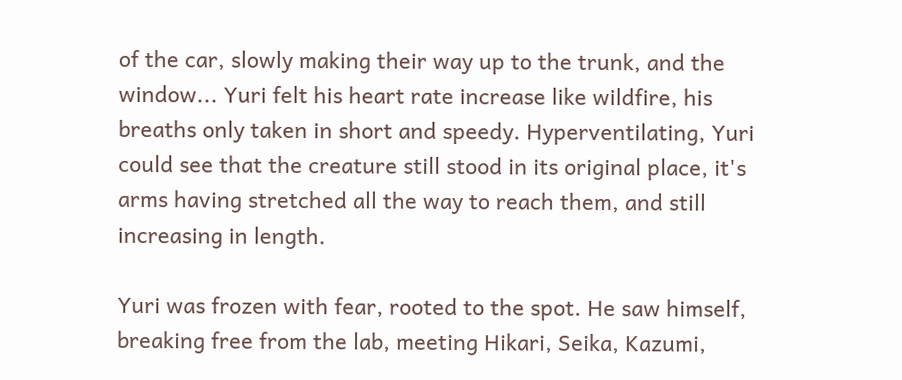of the car, slowly making their way up to the trunk, and the window... Yuri felt his heart rate increase like wildfire, his breaths only taken in short and speedy. Hyperventilating, Yuri could see that the creature still stood in its original place, it's arms having stretched all the way to reach them, and still increasing in length.

Yuri was frozen with fear, rooted to the spot. He saw himself, breaking free from the lab, meeting Hikari, Seika, Kazumi,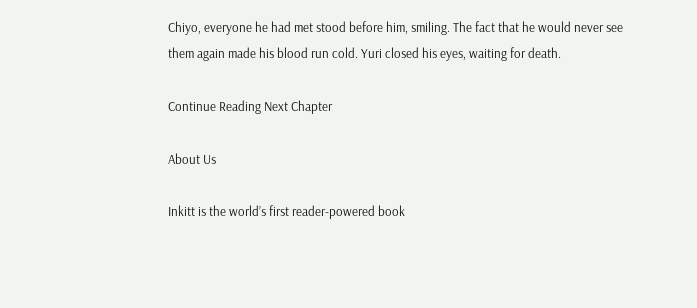Chiyo, everyone he had met stood before him, smiling. The fact that he would never see them again made his blood run cold. Yuri closed his eyes, waiting for death.

Continue Reading Next Chapter

About Us

Inkitt is the world’s first reader-powered book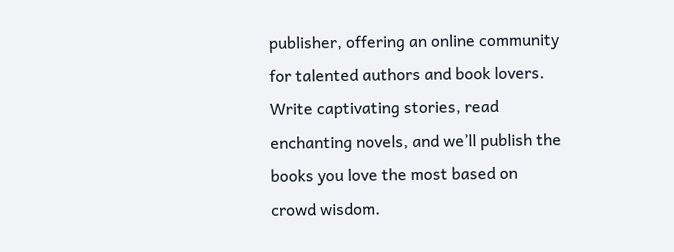publisher, offering an online community for talented authors and book lovers. Write captivating stories, read enchanting novels, and we’ll publish the books you love the most based on crowd wisdom.